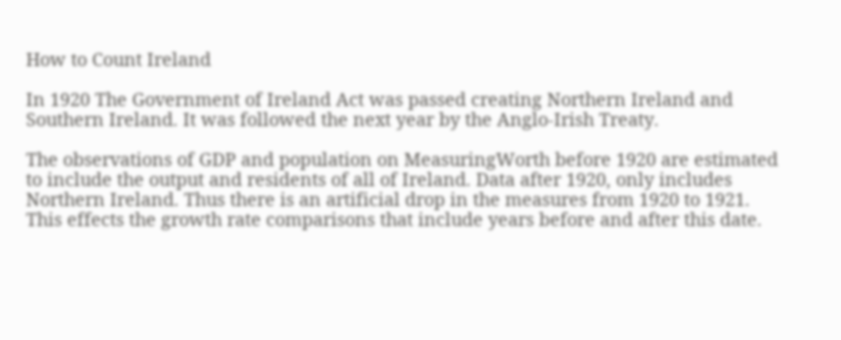How to Count Ireland

In 1920 The Government of Ireland Act was passed creating Northern Ireland and Southern Ireland. It was followed the next year by the Anglo-Irish Treaty.

The observations of GDP and population on MeasuringWorth before 1920 are estimated to include the output and residents of all of Ireland. Data after 1920, only includes Northern Ireland. Thus there is an artificial drop in the measures from 1920 to 1921. This effects the growth rate comparisons that include years before and after this date.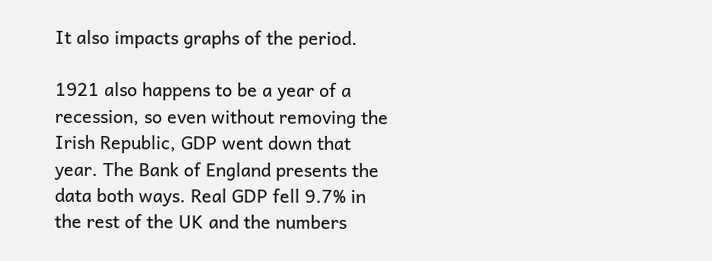It also impacts graphs of the period.

1921 also happens to be a year of a recession, so even without removing the Irish Republic, GDP went down that year. The Bank of England presents the data both ways. Real GDP fell 9.7% in the rest of the UK and the numbers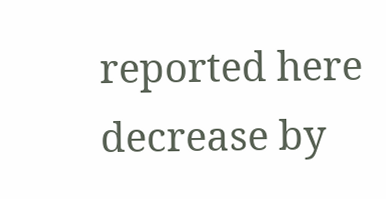reported here decrease by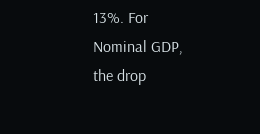13%. For Nominal GDP, the drop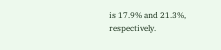is 17.9% and 21.3%, respectively.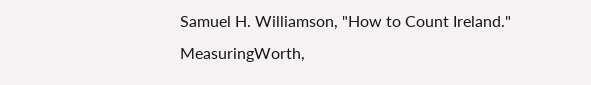Samuel H. Williamson, "How to Count Ireland." MeasuringWorth,